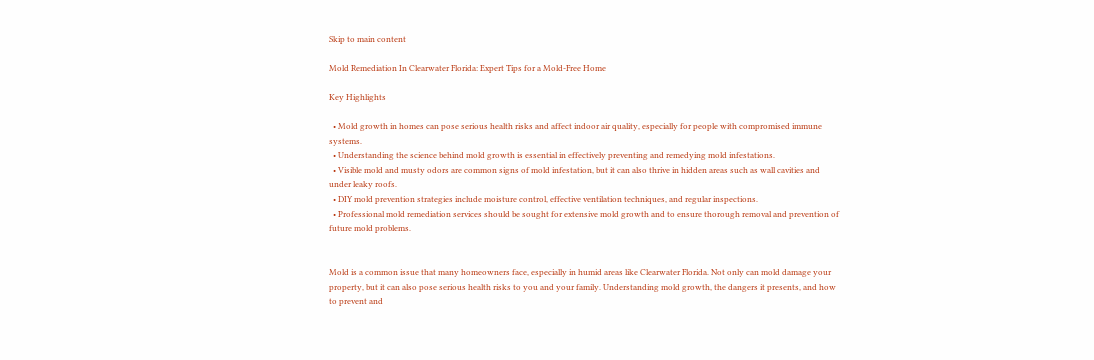Skip to main content

Mold Remediation In Clearwater Florida: Expert Tips for a Mold-Free Home

Key Highlights

  • Mold growth in homes can pose serious health risks and affect indoor air quality, especially for people with compromised immune systems.
  • Understanding the science behind mold growth is essential in effectively preventing and remedying mold infestations.
  • Visible mold and musty odors are common signs of mold infestation, but it can also thrive in hidden areas such as wall cavities and under leaky roofs.
  • DIY mold prevention strategies include moisture control, effective ventilation techniques, and regular inspections.
  • Professional mold remediation services should be sought for extensive mold growth and to ensure thorough removal and prevention of future mold problems.


Mold is a common issue that many homeowners face, especially in humid areas like Clearwater Florida. Not only can mold damage your property, but it can also pose serious health risks to you and your family. Understanding mold growth, the dangers it presents, and how to prevent and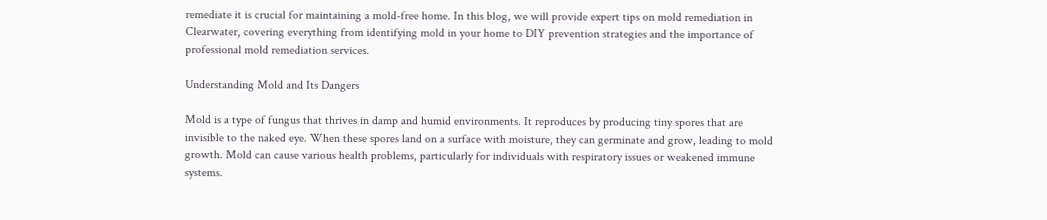remediate it is crucial for maintaining a mold-free home. In this blog, we will provide expert tips on mold remediation in Clearwater, covering everything from identifying mold in your home to DIY prevention strategies and the importance of professional mold remediation services.

Understanding Mold and Its Dangers

Mold is a type of fungus that thrives in damp and humid environments. It reproduces by producing tiny spores that are invisible to the naked eye. When these spores land on a surface with moisture, they can germinate and grow, leading to mold growth. Mold can cause various health problems, particularly for individuals with respiratory issues or weakened immune systems.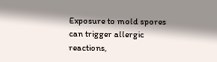Exposure to mold spores can trigger allergic reactions,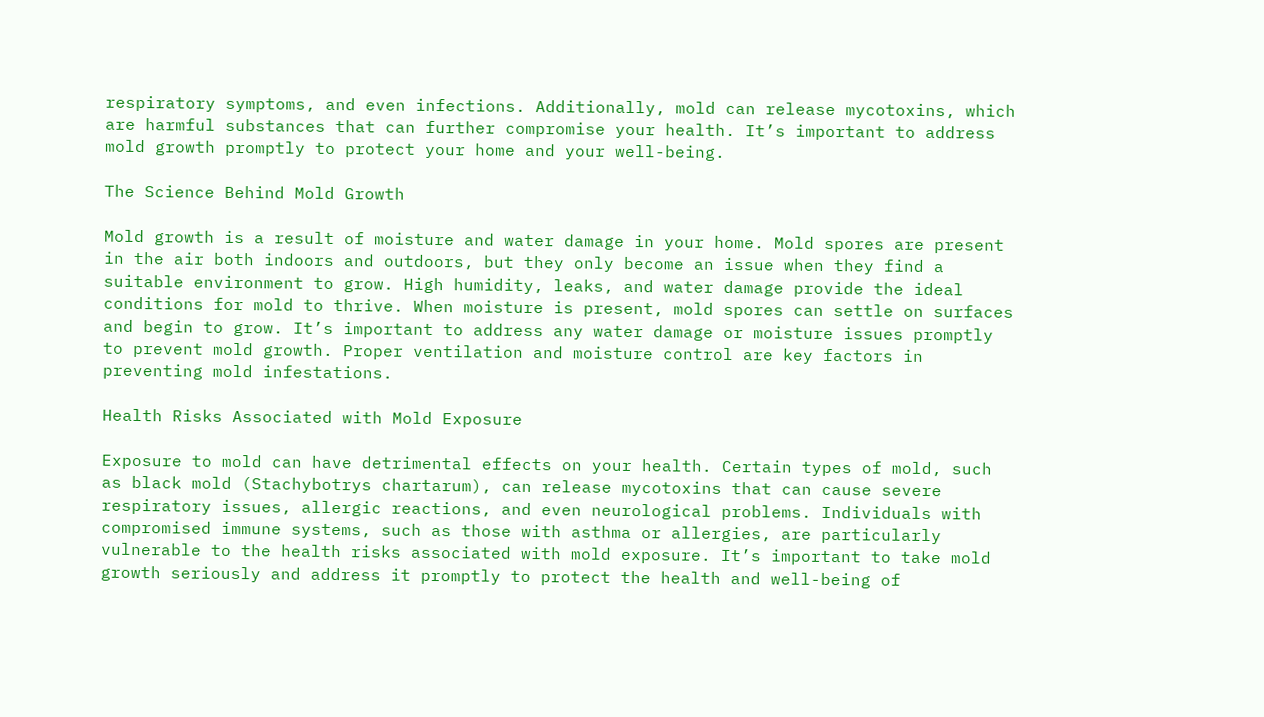respiratory symptoms, and even infections. Additionally, mold can release mycotoxins, which are harmful substances that can further compromise your health. It’s important to address mold growth promptly to protect your home and your well-being.

The Science Behind Mold Growth

Mold growth is a result of moisture and water damage in your home. Mold spores are present in the air both indoors and outdoors, but they only become an issue when they find a suitable environment to grow. High humidity, leaks, and water damage provide the ideal conditions for mold to thrive. When moisture is present, mold spores can settle on surfaces and begin to grow. It’s important to address any water damage or moisture issues promptly to prevent mold growth. Proper ventilation and moisture control are key factors in preventing mold infestations.

Health Risks Associated with Mold Exposure

Exposure to mold can have detrimental effects on your health. Certain types of mold, such as black mold (Stachybotrys chartarum), can release mycotoxins that can cause severe respiratory issues, allergic reactions, and even neurological problems. Individuals with compromised immune systems, such as those with asthma or allergies, are particularly vulnerable to the health risks associated with mold exposure. It’s important to take mold growth seriously and address it promptly to protect the health and well-being of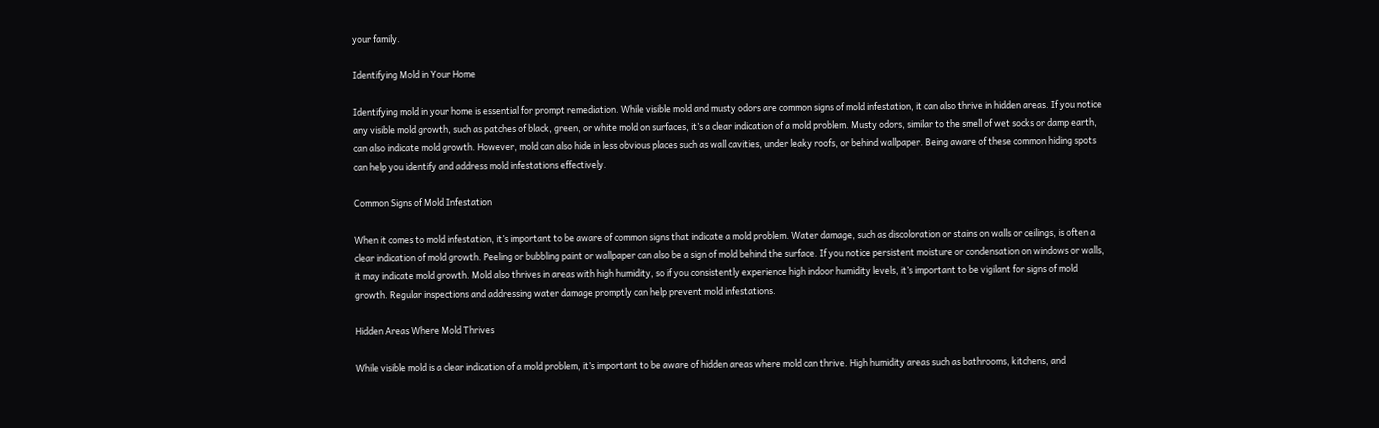your family.

Identifying Mold in Your Home

Identifying mold in your home is essential for prompt remediation. While visible mold and musty odors are common signs of mold infestation, it can also thrive in hidden areas. If you notice any visible mold growth, such as patches of black, green, or white mold on surfaces, it’s a clear indication of a mold problem. Musty odors, similar to the smell of wet socks or damp earth, can also indicate mold growth. However, mold can also hide in less obvious places such as wall cavities, under leaky roofs, or behind wallpaper. Being aware of these common hiding spots can help you identify and address mold infestations effectively.

Common Signs of Mold Infestation

When it comes to mold infestation, it’s important to be aware of common signs that indicate a mold problem. Water damage, such as discoloration or stains on walls or ceilings, is often a clear indication of mold growth. Peeling or bubbling paint or wallpaper can also be a sign of mold behind the surface. If you notice persistent moisture or condensation on windows or walls, it may indicate mold growth. Mold also thrives in areas with high humidity, so if you consistently experience high indoor humidity levels, it’s important to be vigilant for signs of mold growth. Regular inspections and addressing water damage promptly can help prevent mold infestations.

Hidden Areas Where Mold Thrives

While visible mold is a clear indication of a mold problem, it’s important to be aware of hidden areas where mold can thrive. High humidity areas such as bathrooms, kitchens, and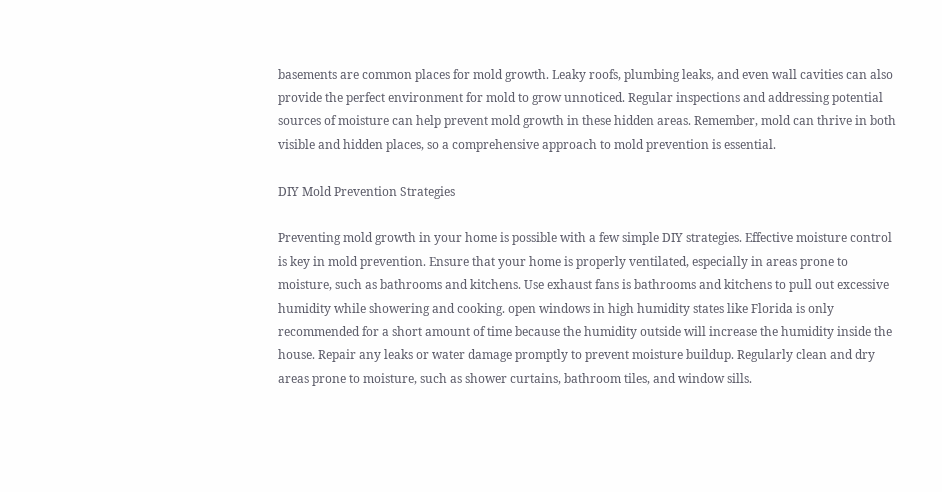basements are common places for mold growth. Leaky roofs, plumbing leaks, and even wall cavities can also provide the perfect environment for mold to grow unnoticed. Regular inspections and addressing potential sources of moisture can help prevent mold growth in these hidden areas. Remember, mold can thrive in both visible and hidden places, so a comprehensive approach to mold prevention is essential.

DIY Mold Prevention Strategies

Preventing mold growth in your home is possible with a few simple DIY strategies. Effective moisture control is key in mold prevention. Ensure that your home is properly ventilated, especially in areas prone to moisture, such as bathrooms and kitchens. Use exhaust fans is bathrooms and kitchens to pull out excessive humidity while showering and cooking. open windows in high humidity states like Florida is only recommended for a short amount of time because the humidity outside will increase the humidity inside the house. Repair any leaks or water damage promptly to prevent moisture buildup. Regularly clean and dry areas prone to moisture, such as shower curtains, bathroom tiles, and window sills.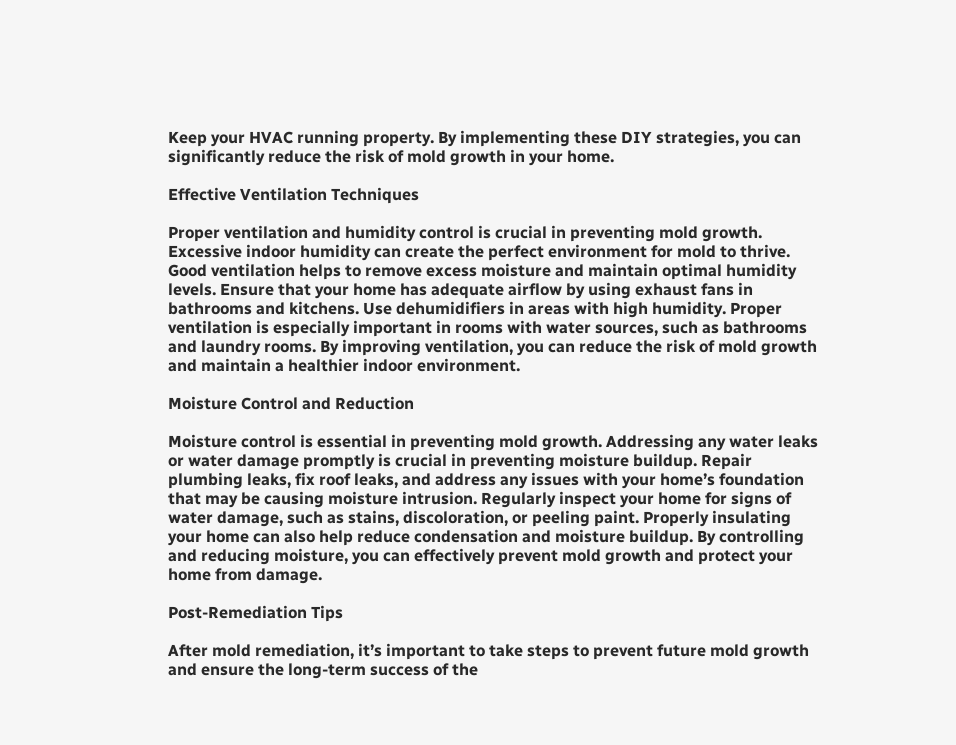Keep your HVAC running property. By implementing these DIY strategies, you can significantly reduce the risk of mold growth in your home.

Effective Ventilation Techniques

Proper ventilation and humidity control is crucial in preventing mold growth. Excessive indoor humidity can create the perfect environment for mold to thrive. Good ventilation helps to remove excess moisture and maintain optimal humidity levels. Ensure that your home has adequate airflow by using exhaust fans in bathrooms and kitchens. Use dehumidifiers in areas with high humidity. Proper ventilation is especially important in rooms with water sources, such as bathrooms and laundry rooms. By improving ventilation, you can reduce the risk of mold growth and maintain a healthier indoor environment.

Moisture Control and Reduction

Moisture control is essential in preventing mold growth. Addressing any water leaks or water damage promptly is crucial in preventing moisture buildup. Repair plumbing leaks, fix roof leaks, and address any issues with your home’s foundation that may be causing moisture intrusion. Regularly inspect your home for signs of water damage, such as stains, discoloration, or peeling paint. Properly insulating your home can also help reduce condensation and moisture buildup. By controlling and reducing moisture, you can effectively prevent mold growth and protect your home from damage.

Post-Remediation Tips

After mold remediation, it’s important to take steps to prevent future mold growth and ensure the long-term success of the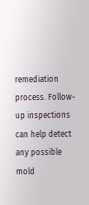remediation process. Follow-up inspections can help detect any possible mold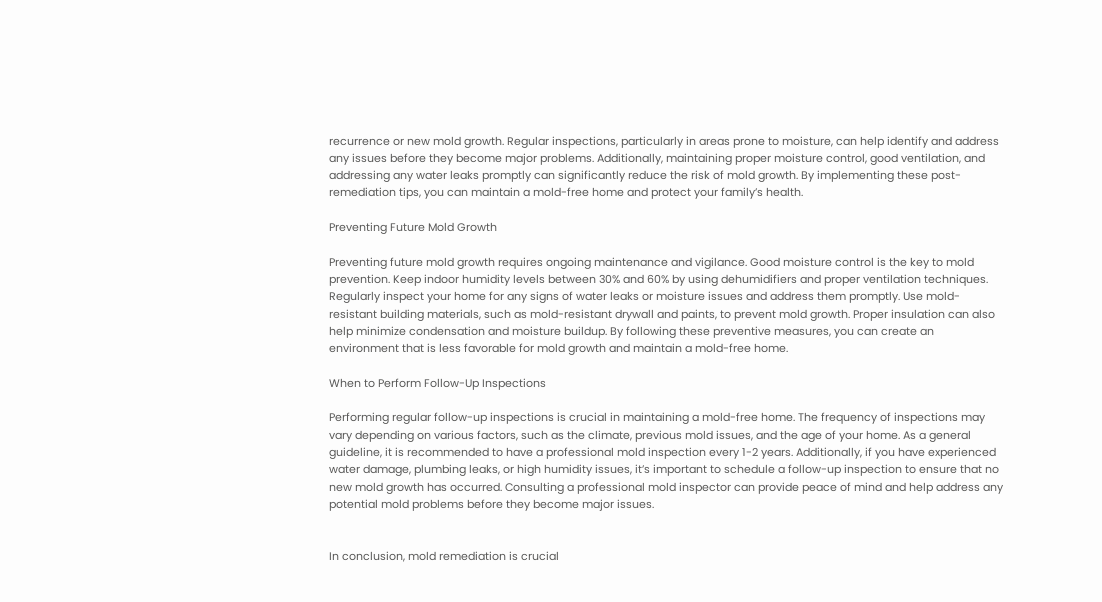recurrence or new mold growth. Regular inspections, particularly in areas prone to moisture, can help identify and address any issues before they become major problems. Additionally, maintaining proper moisture control, good ventilation, and addressing any water leaks promptly can significantly reduce the risk of mold growth. By implementing these post-remediation tips, you can maintain a mold-free home and protect your family’s health.

Preventing Future Mold Growth

Preventing future mold growth requires ongoing maintenance and vigilance. Good moisture control is the key to mold prevention. Keep indoor humidity levels between 30% and 60% by using dehumidifiers and proper ventilation techniques. Regularly inspect your home for any signs of water leaks or moisture issues and address them promptly. Use mold-resistant building materials, such as mold-resistant drywall and paints, to prevent mold growth. Proper insulation can also help minimize condensation and moisture buildup. By following these preventive measures, you can create an environment that is less favorable for mold growth and maintain a mold-free home.

When to Perform Follow-Up Inspections

Performing regular follow-up inspections is crucial in maintaining a mold-free home. The frequency of inspections may vary depending on various factors, such as the climate, previous mold issues, and the age of your home. As a general guideline, it is recommended to have a professional mold inspection every 1-2 years. Additionally, if you have experienced water damage, plumbing leaks, or high humidity issues, it’s important to schedule a follow-up inspection to ensure that no new mold growth has occurred. Consulting a professional mold inspector can provide peace of mind and help address any potential mold problems before they become major issues.


In conclusion, mold remediation is crucial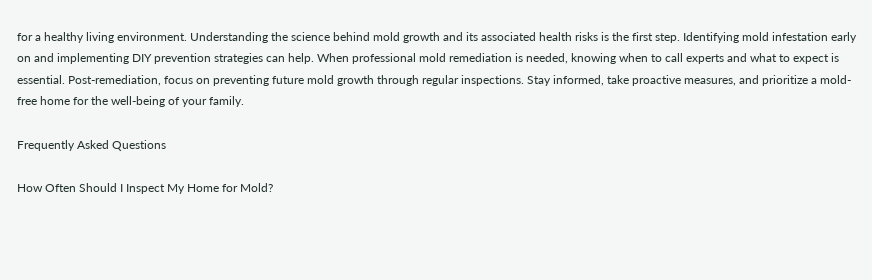for a healthy living environment. Understanding the science behind mold growth and its associated health risks is the first step. Identifying mold infestation early on and implementing DIY prevention strategies can help. When professional mold remediation is needed, knowing when to call experts and what to expect is essential. Post-remediation, focus on preventing future mold growth through regular inspections. Stay informed, take proactive measures, and prioritize a mold-free home for the well-being of your family.

Frequently Asked Questions

How Often Should I Inspect My Home for Mold?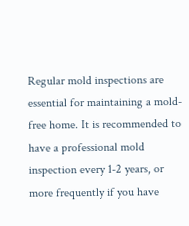Regular mold inspections are essential for maintaining a mold-free home. It is recommended to have a professional mold inspection every 1-2 years, or more frequently if you have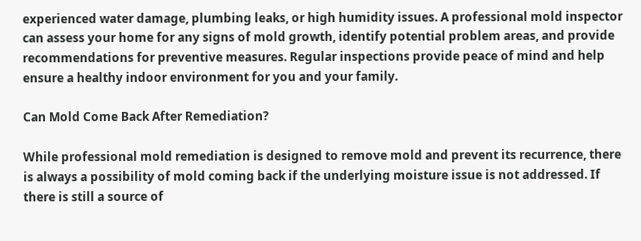experienced water damage, plumbing leaks, or high humidity issues. A professional mold inspector can assess your home for any signs of mold growth, identify potential problem areas, and provide recommendations for preventive measures. Regular inspections provide peace of mind and help ensure a healthy indoor environment for you and your family.

Can Mold Come Back After Remediation?

While professional mold remediation is designed to remove mold and prevent its recurrence, there is always a possibility of mold coming back if the underlying moisture issue is not addressed. If there is still a source of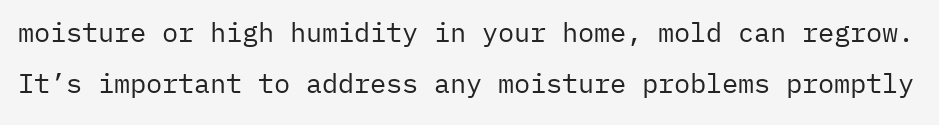moisture or high humidity in your home, mold can regrow. It’s important to address any moisture problems promptly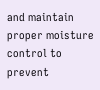and maintain proper moisture control to prevent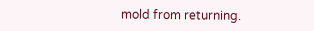mold from returning.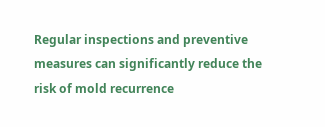Regular inspections and preventive measures can significantly reduce the risk of mold recurrence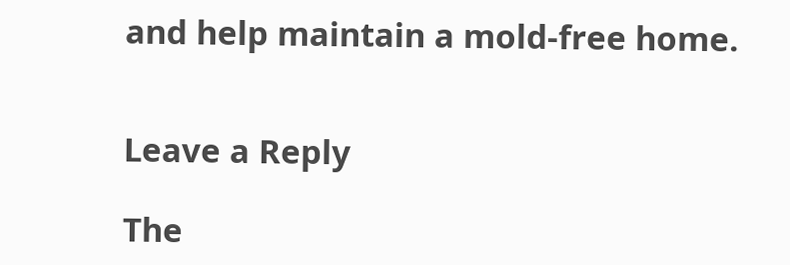and help maintain a mold-free home.


Leave a Reply

The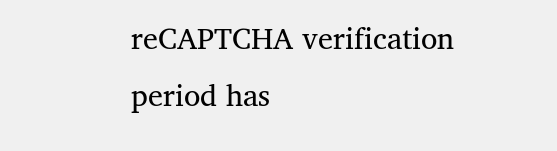reCAPTCHA verification period has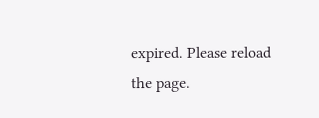expired. Please reload the page.